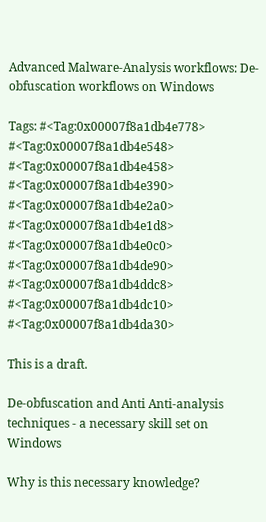Advanced Malware-Analysis workflows: De-obfuscation workflows on Windows

Tags: #<Tag:0x00007f8a1db4e778> #<Tag:0x00007f8a1db4e548> #<Tag:0x00007f8a1db4e458> #<Tag:0x00007f8a1db4e390> #<Tag:0x00007f8a1db4e2a0> #<Tag:0x00007f8a1db4e1d8> #<Tag:0x00007f8a1db4e0c0> #<Tag:0x00007f8a1db4de90> #<Tag:0x00007f8a1db4ddc8> #<Tag:0x00007f8a1db4dc10> #<Tag:0x00007f8a1db4da30>

This is a draft.

De-obfuscation and Anti Anti-analysis techniques - a necessary skill set on Windows

Why is this necessary knowledge?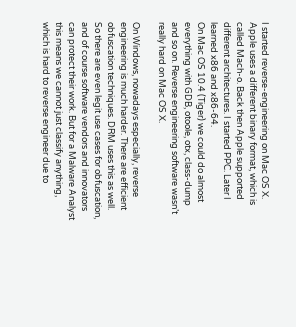I started reverse-engineering on Mac OS X. Apple uses a different binary format, which is called Mach-o. Back then Apple supported different architectures. I started PPC. Later I learned x86 and x86-64.
On Mac OS 10.4 (Tiger) we could do almost everything with GDB, otoole, otx, class-dump and so on. Reverse engineering software wasn’t really hard on Mac OS X.

On Windows, nowadays especially, reverse engineering is much harder. There are efficient obfuscation techniques. DRM uses this as well. So there are even legit use cases for obfuscation, and of course software vendors and innovators can protect their work. But for a Malware Analyst this means we cannot just classify anything, which is hard to reverse engineer due to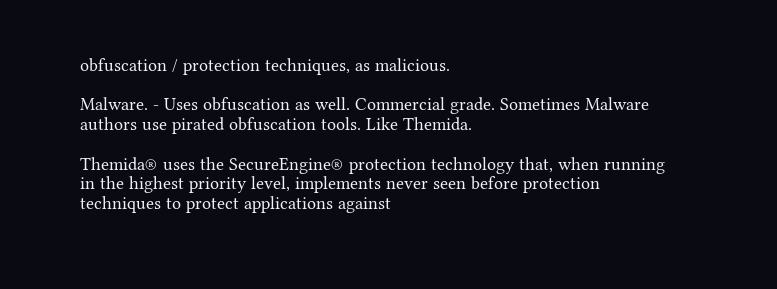obfuscation / protection techniques, as malicious.

Malware. - Uses obfuscation as well. Commercial grade. Sometimes Malware authors use pirated obfuscation tools. Like Themida.

Themida® uses the SecureEngine® protection technology that, when running in the highest priority level, implements never seen before protection techniques to protect applications against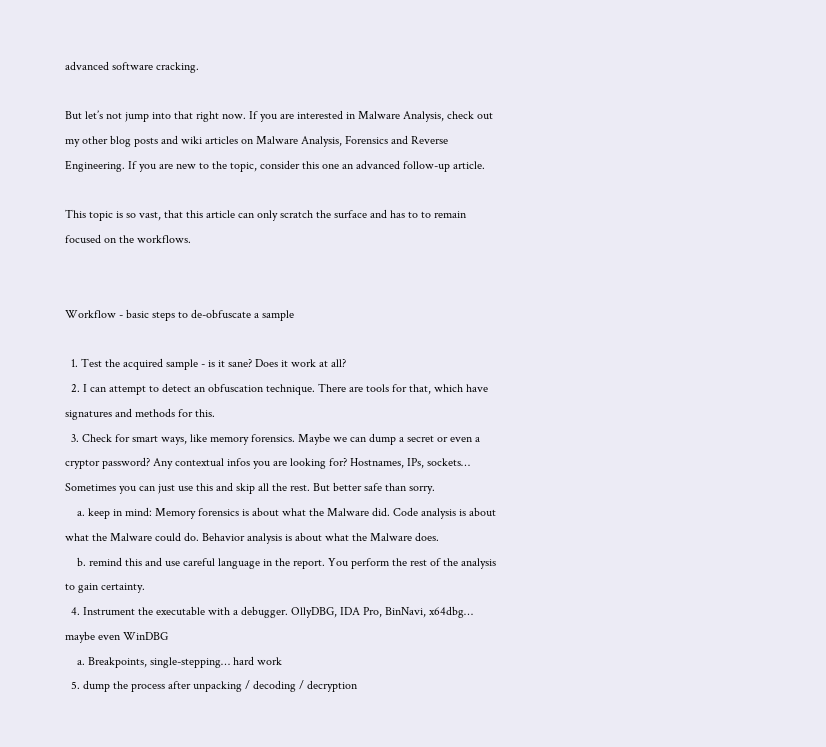advanced software cracking.

But let’s not jump into that right now. If you are interested in Malware Analysis, check out my other blog posts and wiki articles on Malware Analysis, Forensics and Reverse Engineering. If you are new to the topic, consider this one an advanced follow-up article.

This topic is so vast, that this article can only scratch the surface and has to to remain focused on the workflows.


Workflow - basic steps to de-obfuscate a sample

  1. Test the acquired sample - is it sane? Does it work at all?
  2. I can attempt to detect an obfuscation technique. There are tools for that, which have signatures and methods for this.
  3. Check for smart ways, like memory forensics. Maybe we can dump a secret or even a cryptor password? Any contextual infos you are looking for? Hostnames, IPs, sockets… Sometimes you can just use this and skip all the rest. But better safe than sorry.
    a. keep in mind: Memory forensics is about what the Malware did. Code analysis is about what the Malware could do. Behavior analysis is about what the Malware does.
    b. remind this and use careful language in the report. You perform the rest of the analysis to gain certainty.
  4. Instrument the executable with a debugger. OllyDBG, IDA Pro, BinNavi, x64dbg… maybe even WinDBG
    a. Breakpoints, single-stepping… hard work
  5. dump the process after unpacking / decoding / decryption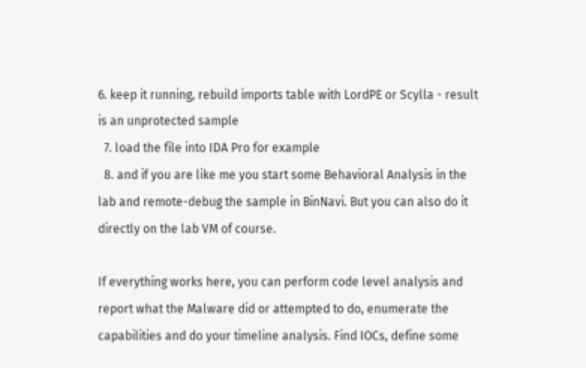6. keep it running, rebuild imports table with LordPE or Scylla - result is an unprotected sample
  7. load the file into IDA Pro for example
  8. and if you are like me you start some Behavioral Analysis in the lab and remote-debug the sample in BinNavi. But you can also do it directly on the lab VM of course.

If everything works here, you can perform code level analysis and report what the Malware did or attempted to do, enumerate the capabilities and do your timeline analysis. Find IOCs, define some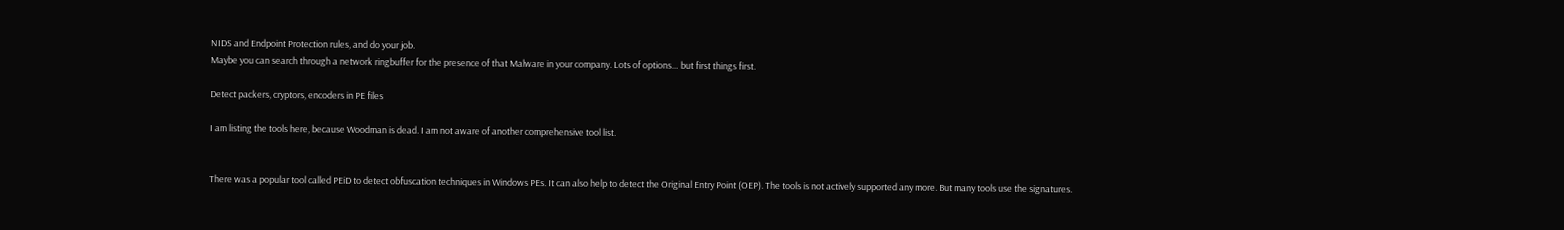NIDS and Endpoint Protection rules, and do your job.
Maybe you can search through a network ringbuffer for the presence of that Malware in your company. Lots of options… but first things first.

Detect packers, cryptors, encoders in PE files

I am listing the tools here, because Woodman is dead. I am not aware of another comprehensive tool list.


There was a popular tool called PEiD to detect obfuscation techniques in Windows PEs. It can also help to detect the Original Entry Point (OEP). The tools is not actively supported any more. But many tools use the signatures.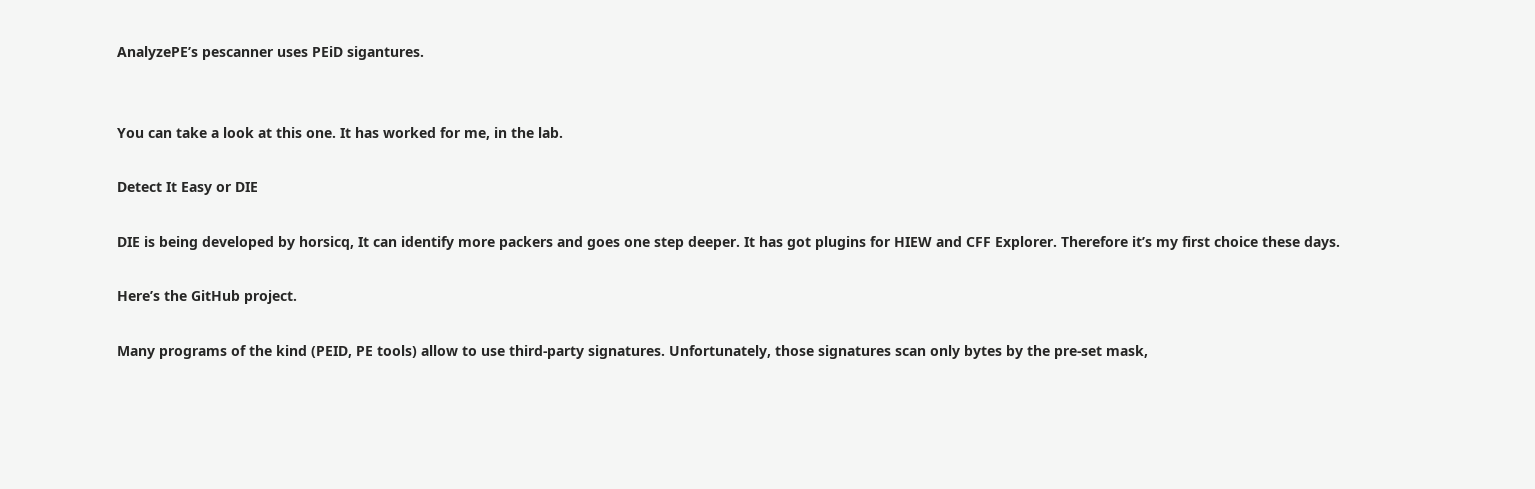AnalyzePE’s pescanner uses PEiD sigantures.


You can take a look at this one. It has worked for me, in the lab.

Detect It Easy or DIE

DIE is being developed by horsicq, It can identify more packers and goes one step deeper. It has got plugins for HIEW and CFF Explorer. Therefore it’s my first choice these days.

Here’s the GitHub project.

Many programs of the kind (PEID, PE tools) allow to use third-party signatures. Unfortunately, those signatures scan only bytes by the pre-set mask,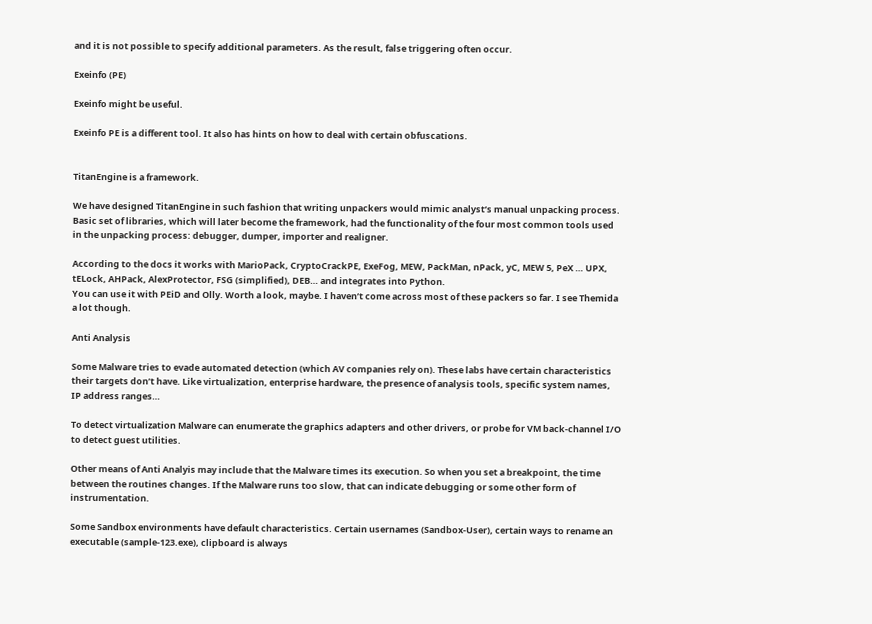and it is not possible to specify additional parameters. As the result, false triggering often occur.

Exeinfo (PE)

Exeinfo might be useful.

Exeinfo PE is a different tool. It also has hints on how to deal with certain obfuscations.


TitanEngine is a framework.

We have designed TitanEngine in such fashion that writing unpackers would mimic analyst’s manual unpacking process. Basic set of libraries, which will later become the framework, had the functionality of the four most common tools used in the unpacking process: debugger, dumper, importer and realigner.

According to the docs it works with MarioPack, CryptoCrackPE, ExeFog, MEW, PackMan, nPack, yC, MEW 5, PeX … UPX, tELock, AHPack, AlexProtector, FSG (simplified), DEB… and integrates into Python.
You can use it with PEiD and Olly. Worth a look, maybe. I haven’t come across most of these packers so far. I see Themida a lot though.

Anti Analysis

Some Malware tries to evade automated detection (which AV companies rely on). These labs have certain characteristics their targets don’t have. Like virtualization, enterprise hardware, the presence of analysis tools, specific system names, IP address ranges…

To detect virtualization Malware can enumerate the graphics adapters and other drivers, or probe for VM back-channel I/O to detect guest utilities.

Other means of Anti Analyis may include that the Malware times its execution. So when you set a breakpoint, the time between the routines changes. If the Malware runs too slow, that can indicate debugging or some other form of instrumentation.

Some Sandbox environments have default characteristics. Certain usernames (Sandbox-User), certain ways to rename an executable (sample-123.exe), clipboard is always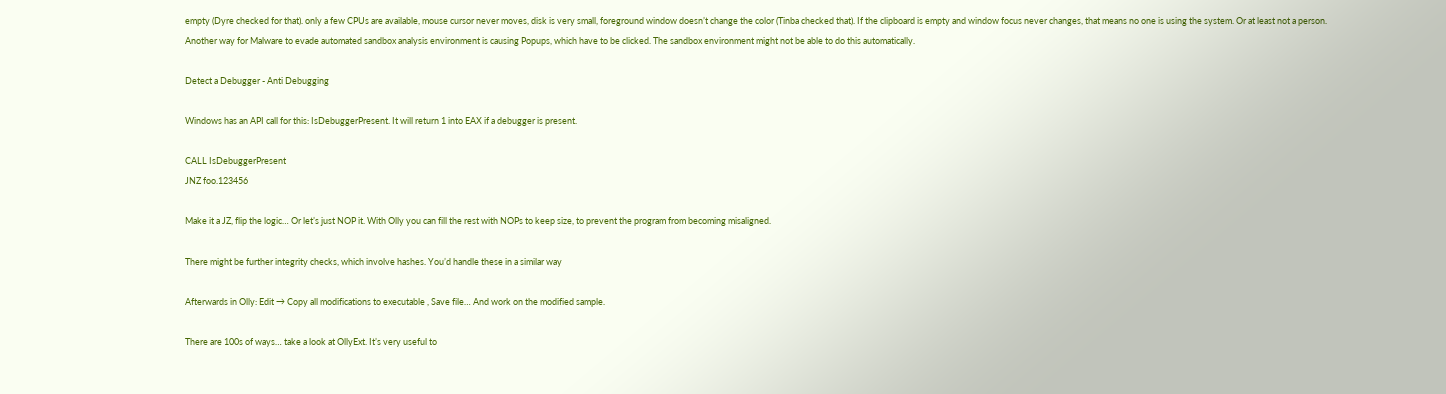empty (Dyre checked for that). only a few CPUs are available, mouse cursor never moves, disk is very small, foreground window doesn’t change the color (Tinba checked that). If the clipboard is empty and window focus never changes, that means no one is using the system. Or at least not a person.
Another way for Malware to evade automated sandbox analysis environment is causing Popups, which have to be clicked. The sandbox environment might not be able to do this automatically.

Detect a Debugger - Anti Debugging

Windows has an API call for this: IsDebuggerPresent. It will return 1 into EAX if a debugger is present.

CALL IsDebuggerPresent
JNZ foo.123456

Make it a JZ, flip the logic… Or let’s just NOP it. With Olly you can fill the rest with NOPs to keep size, to prevent the program from becoming misaligned.

There might be further integrity checks, which involve hashes. You’d handle these in a similar way

Afterwards in Olly: Edit → Copy all modifications to executable , Save file… And work on the modified sample.

There are 100s of ways… take a look at OllyExt. It’s very useful to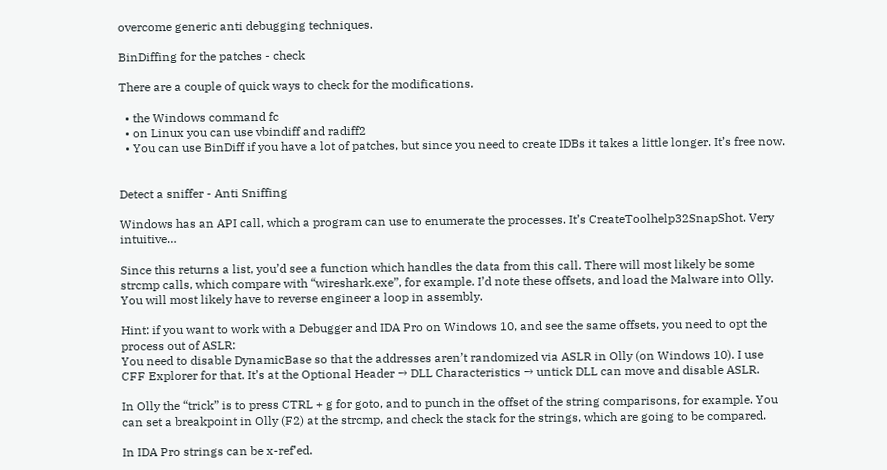overcome generic anti debugging techniques.

BinDiffing for the patches - check

There are a couple of quick ways to check for the modifications.

  • the Windows command fc
  • on Linux you can use vbindiff and radiff2
  • You can use BinDiff if you have a lot of patches, but since you need to create IDBs it takes a little longer. It’s free now.


Detect a sniffer - Anti Sniffing

Windows has an API call, which a program can use to enumerate the processes. It’s CreateToolhelp32SnapShot. Very intuitive…

Since this returns a list, you’d see a function which handles the data from this call. There will most likely be some strcmp calls, which compare with “wireshark.exe”, for example. I’d note these offsets, and load the Malware into Olly. You will most likely have to reverse engineer a loop in assembly.

Hint: if you want to work with a Debugger and IDA Pro on Windows 10, and see the same offsets, you need to opt the process out of ASLR:
You need to disable DynamicBase so that the addresses aren’t randomized via ASLR in Olly (on Windows 10). I use CFF Explorer for that. It’s at the Optional Header → DLL Characteristics → untick DLL can move and disable ASLR.

In Olly the “trick” is to press CTRL + g for goto, and to punch in the offset of the string comparisons, for example. You can set a breakpoint in Olly (F2) at the strcmp, and check the stack for the strings, which are going to be compared.

In IDA Pro strings can be x-ref’ed.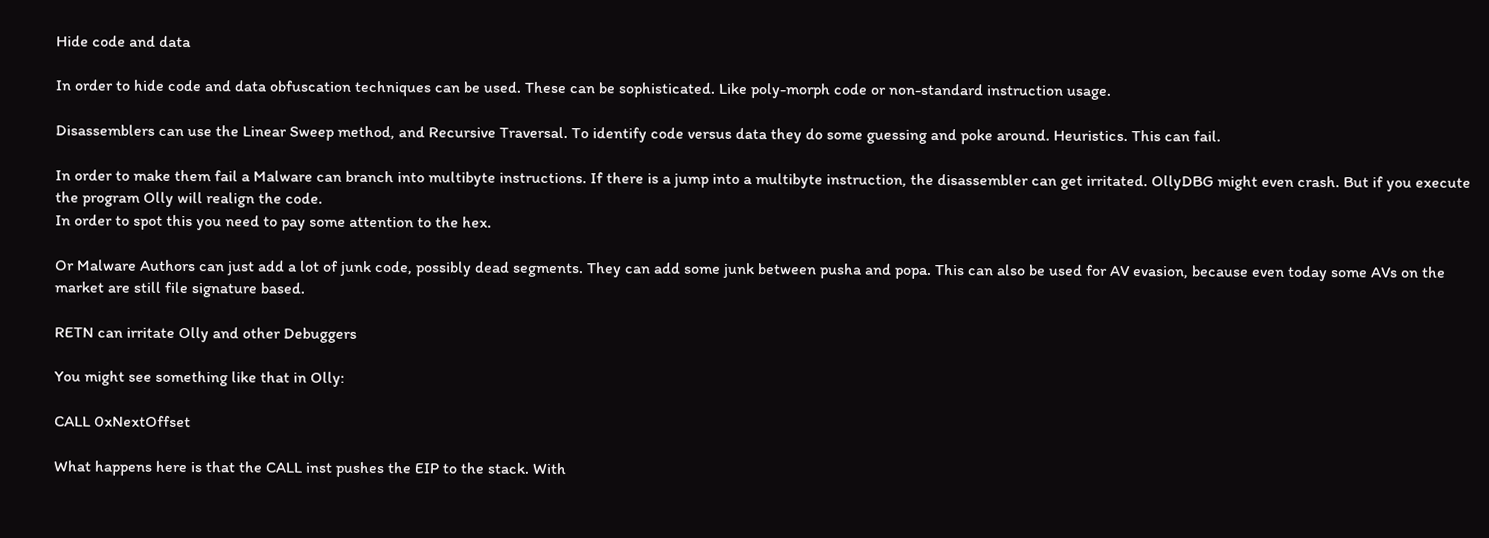Hide code and data

In order to hide code and data obfuscation techniques can be used. These can be sophisticated. Like poly-morph code or non-standard instruction usage.

Disassemblers can use the Linear Sweep method, and Recursive Traversal. To identify code versus data they do some guessing and poke around. Heuristics. This can fail.

In order to make them fail a Malware can branch into multibyte instructions. If there is a jump into a multibyte instruction, the disassembler can get irritated. OllyDBG might even crash. But if you execute the program Olly will realign the code.
In order to spot this you need to pay some attention to the hex.

Or Malware Authors can just add a lot of junk code, possibly dead segments. They can add some junk between pusha and popa. This can also be used for AV evasion, because even today some AVs on the market are still file signature based.

RETN can irritate Olly and other Debuggers

You might see something like that in Olly:

CALL 0xNextOffset

What happens here is that the CALL inst pushes the EIP to the stack. With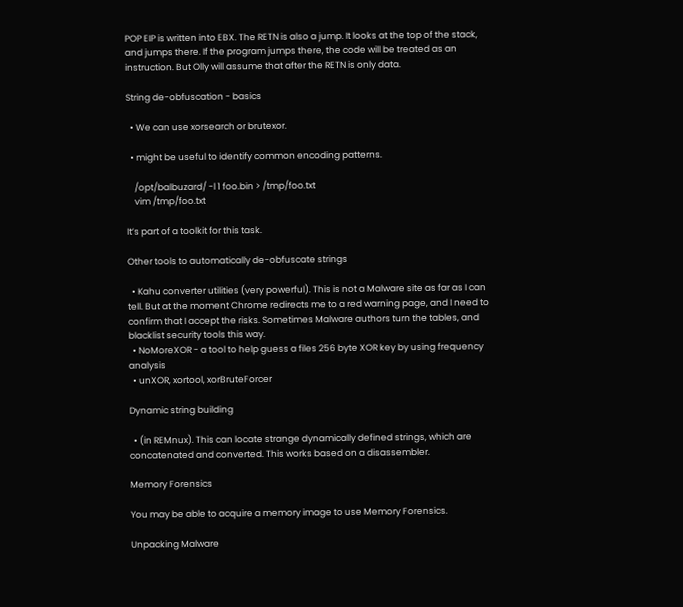POP EIP is written into EBX. The RETN is also a jump. It looks at the top of the stack, and jumps there. If the program jumps there, the code will be treated as an instruction. But Olly will assume that after the RETN is only data.

String de-obfuscation - basics

  • We can use xorsearch or brutexor.

  • might be useful to identify common encoding patterns.

    /opt/balbuzard/ -l 1 foo.bin > /tmp/foo.txt
    vim /tmp/foo.txt

It’s part of a toolkit for this task.

Other tools to automatically de-obfuscate strings

  • Kahu converter utilities (very powerful). This is not a Malware site as far as I can tell. But at the moment Chrome redirects me to a red warning page, and I need to confirm that I accept the risks. Sometimes Malware authors turn the tables, and blacklist security tools this way.
  • NoMoreXOR - a tool to help guess a files 256 byte XOR key by using frequency analysis
  • unXOR, xortool, xorBruteForcer

Dynamic string building

  • (in REMnux). This can locate strange dynamically defined strings, which are concatenated and converted. This works based on a disassembler.

Memory Forensics

You may be able to acquire a memory image to use Memory Forensics.

Unpacking Malware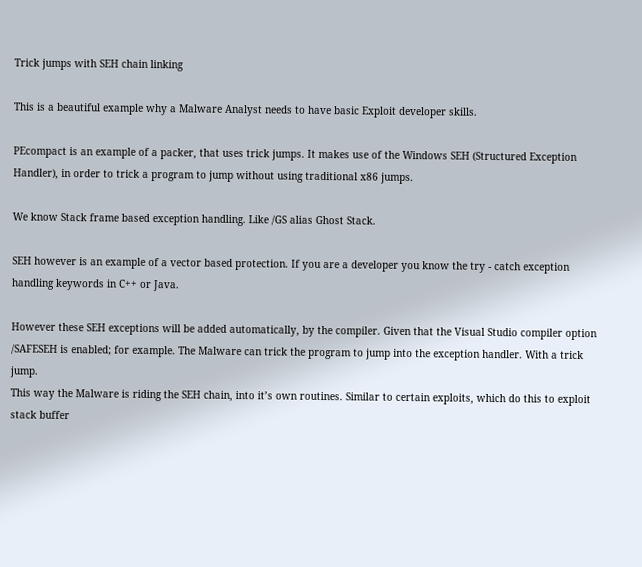Trick jumps with SEH chain linking

This is a beautiful example why a Malware Analyst needs to have basic Exploit developer skills.

PEcompact is an example of a packer, that uses trick jumps. It makes use of the Windows SEH (Structured Exception Handler), in order to trick a program to jump without using traditional x86 jumps.

We know Stack frame based exception handling. Like /GS alias Ghost Stack.

SEH however is an example of a vector based protection. If you are a developer you know the try - catch exception handling keywords in C++ or Java.

However these SEH exceptions will be added automatically, by the compiler. Given that the Visual Studio compiler option /SAFESEH is enabled; for example. The Malware can trick the program to jump into the exception handler. With a trick jump.
This way the Malware is riding the SEH chain, into it’s own routines. Similar to certain exploits, which do this to exploit stack buffer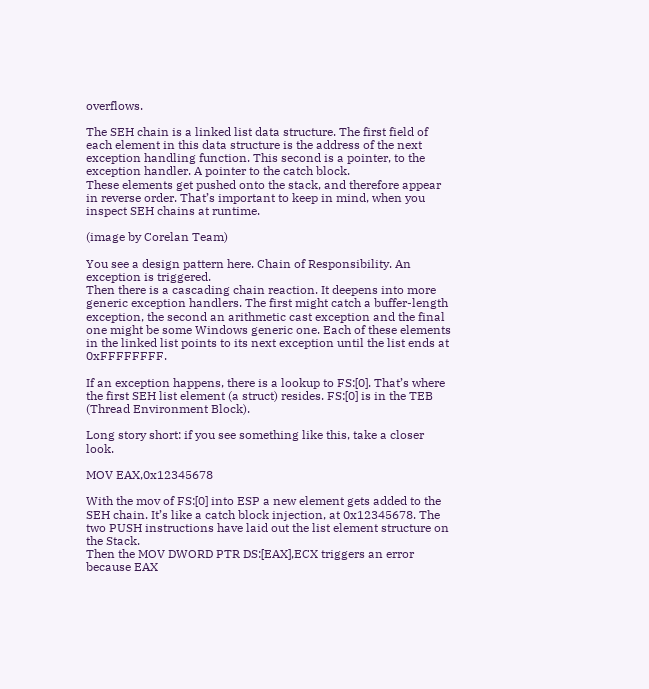overflows.

The SEH chain is a linked list data structure. The first field of each element in this data structure is the address of the next exception handling function. This second is a pointer, to the exception handler. A pointer to the catch block.
These elements get pushed onto the stack, and therefore appear in reverse order. That’s important to keep in mind, when you inspect SEH chains at runtime.

(image by Corelan Team)

You see a design pattern here. Chain of Responsibility. An exception is triggered.
Then there is a cascading chain reaction. It deepens into more generic exception handlers. The first might catch a buffer-length exception, the second an arithmetic cast exception and the final one might be some Windows generic one. Each of these elements in the linked list points to its next exception until the list ends at 0xFFFFFFFF.

If an exception happens, there is a lookup to FS:[0]. That’s where the first SEH list element (a struct) resides. FS:[0] is in the TEB (Thread Environment Block).

Long story short: if you see something like this, take a closer look.

MOV EAX,0x12345678

With the mov of FS:[0] into ESP a new element gets added to the SEH chain. It’s like a catch block injection, at 0x12345678. The two PUSH instructions have laid out the list element structure on the Stack.
Then the MOV DWORD PTR DS:[EAX],ECX triggers an error because EAX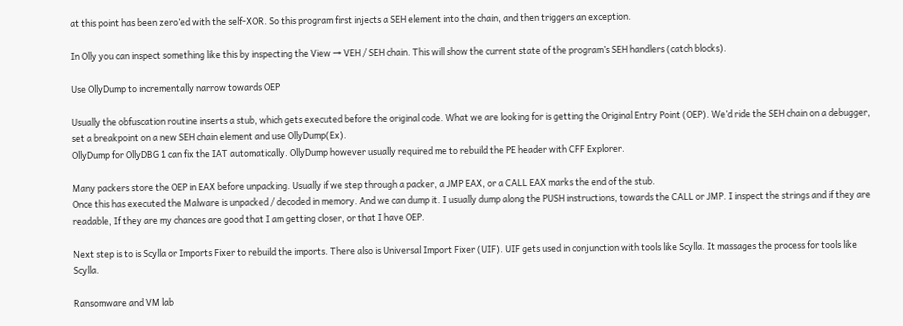at this point has been zero’ed with the self-XOR. So this program first injects a SEH element into the chain, and then triggers an exception.

In Olly you can inspect something like this by inspecting the View → VEH / SEH chain. This will show the current state of the program’s SEH handlers (catch blocks).

Use OllyDump to incrementally narrow towards OEP

Usually the obfuscation routine inserts a stub, which gets executed before the original code. What we are looking for is getting the Original Entry Point (OEP). We’d ride the SEH chain on a debugger, set a breakpoint on a new SEH chain element and use OllyDump(Ex).
OllyDump for OllyDBG 1 can fix the IAT automatically. OllyDump however usually required me to rebuild the PE header with CFF Explorer.

Many packers store the OEP in EAX before unpacking. Usually if we step through a packer, a JMP EAX, or a CALL EAX marks the end of the stub.
Once this has executed the Malware is unpacked / decoded in memory. And we can dump it. I usually dump along the PUSH instructions, towards the CALL or JMP. I inspect the strings and if they are readable, If they are my chances are good that I am getting closer, or that I have OEP.

Next step is to is Scylla or Imports Fixer to rebuild the imports. There also is Universal Import Fixer (UIF). UIF gets used in conjunction with tools like Scylla. It massages the process for tools like Scylla.

Ransomware and VM lab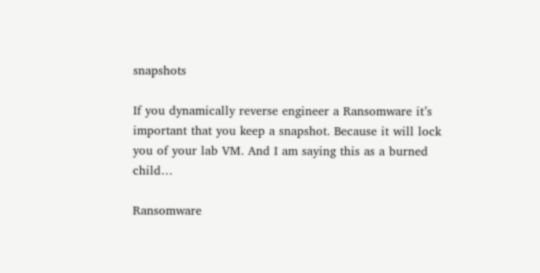snapshots

If you dynamically reverse engineer a Ransomware it’s important that you keep a snapshot. Because it will lock you of your lab VM. And I am saying this as a burned child…

Ransomware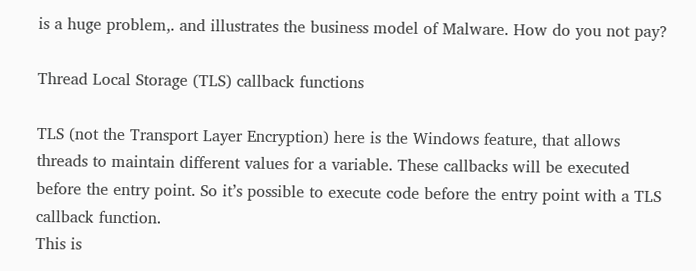is a huge problem,. and illustrates the business model of Malware. How do you not pay?

Thread Local Storage (TLS) callback functions

TLS (not the Transport Layer Encryption) here is the Windows feature, that allows threads to maintain different values for a variable. These callbacks will be executed before the entry point. So it’s possible to execute code before the entry point with a TLS callback function.
This is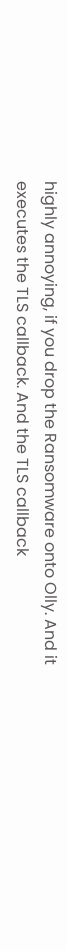highly annoying, if you drop the Ransomware onto Olly. And it executes the TLS callback. And the TLS callback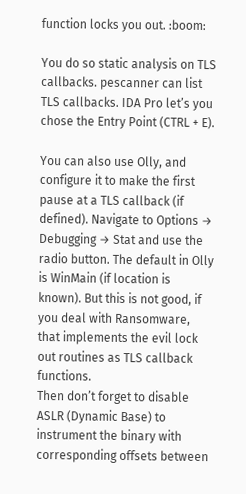function locks you out. :boom:

You do so static analysis on TLS callbacks. pescanner can list TLS callbacks. IDA Pro let’s you chose the Entry Point (CTRL + E).

You can also use Olly, and configure it to make the first pause at a TLS callback (if defined). Navigate to Options → Debugging → Stat and use the radio button. The default in Olly is WinMain (if location is known). But this is not good, if you deal with Ransomware, that implements the evil lock out routines as TLS callback functions.
Then don’t forget to disable ASLR (Dynamic Base) to instrument the binary with corresponding offsets between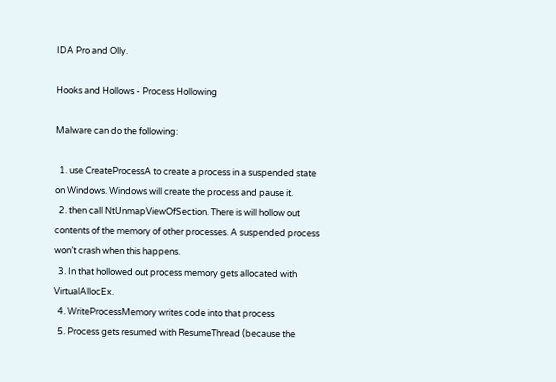IDA Pro and Olly.

Hooks and Hollows - Process Hollowing

Malware can do the following:

  1. use CreateProcessA to create a process in a suspended state on Windows. Windows will create the process and pause it.
  2. then call NtUnmapViewOfSection. There is will hollow out contents of the memory of other processes. A suspended process won’t crash when this happens.
  3. In that hollowed out process memory gets allocated with VirtualAllocEx.
  4. WriteProcessMemory writes code into that process
  5. Process gets resumed with ResumeThread (because the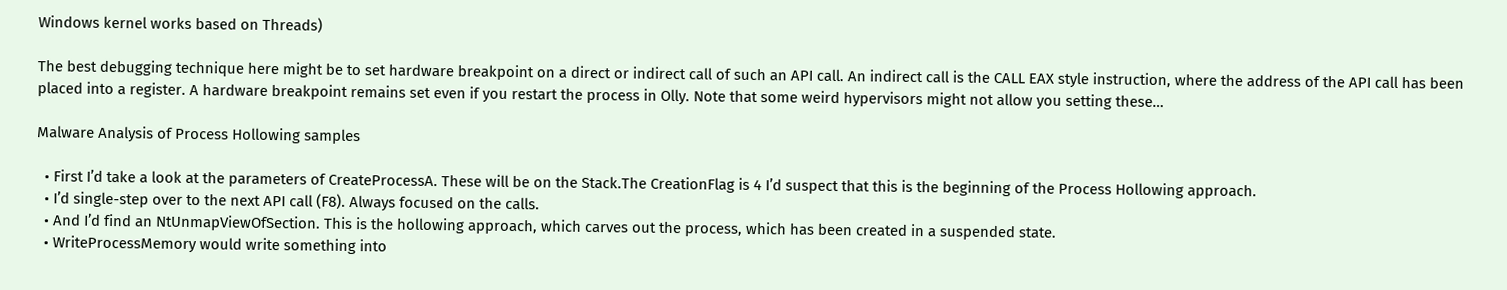Windows kernel works based on Threads)

The best debugging technique here might be to set hardware breakpoint on a direct or indirect call of such an API call. An indirect call is the CALL EAX style instruction, where the address of the API call has been placed into a register. A hardware breakpoint remains set even if you restart the process in Olly. Note that some weird hypervisors might not allow you setting these…

Malware Analysis of Process Hollowing samples

  • First I’d take a look at the parameters of CreateProcessA. These will be on the Stack.The CreationFlag is 4 I’d suspect that this is the beginning of the Process Hollowing approach.
  • I’d single-step over to the next API call (F8). Always focused on the calls.
  • And I’d find an NtUnmapViewOfSection. This is the hollowing approach, which carves out the process, which has been created in a suspended state.
  • WriteProcessMemory would write something into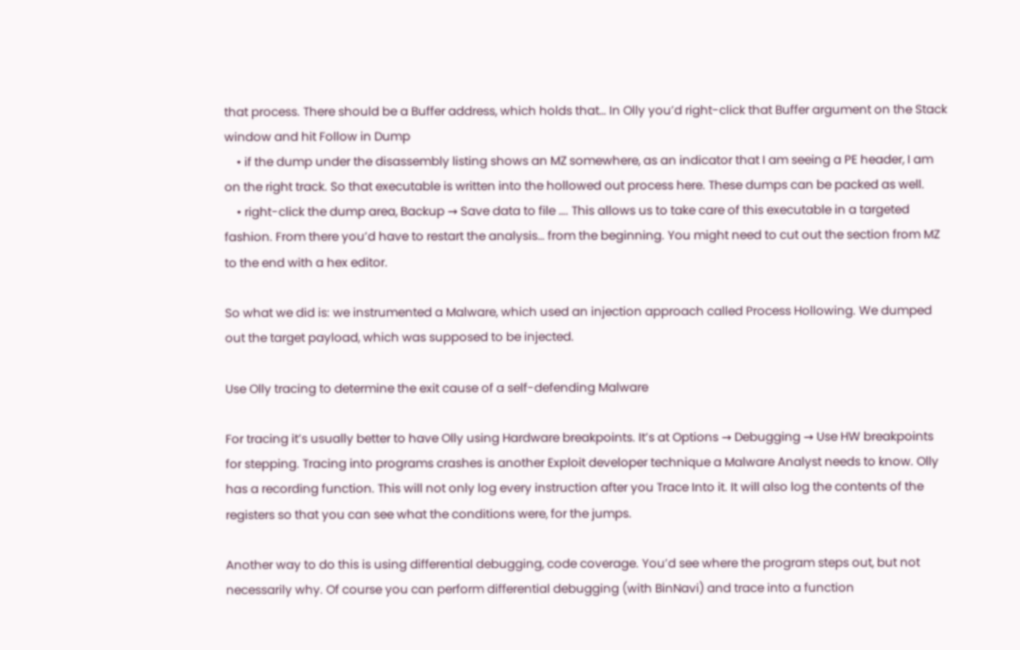that process. There should be a Buffer address, which holds that… In Olly you’d right-click that Buffer argument on the Stack window and hit Follow in Dump
    • if the dump under the disassembly listing shows an MZ somewhere, as an indicator that I am seeing a PE header, I am on the right track. So that executable is written into the hollowed out process here. These dumps can be packed as well.
    • right-click the dump area, Backup → Save data to file …. This allows us to take care of this executable in a targeted fashion. From there you’d have to restart the analysis… from the beginning. You might need to cut out the section from MZ to the end with a hex editor.

So what we did is: we instrumented a Malware, which used an injection approach called Process Hollowing. We dumped out the target payload, which was supposed to be injected.

Use Olly tracing to determine the exit cause of a self-defending Malware

For tracing it’s usually better to have Olly using Hardware breakpoints. It’s at Options → Debugging → Use HW breakpoints for stepping. Tracing into programs crashes is another Exploit developer technique a Malware Analyst needs to know. Olly has a recording function. This will not only log every instruction after you Trace Into it. It will also log the contents of the registers so that you can see what the conditions were, for the jumps.

Another way to do this is using differential debugging, code coverage. You’d see where the program steps out, but not necessarily why. Of course you can perform differential debugging (with BinNavi) and trace into a function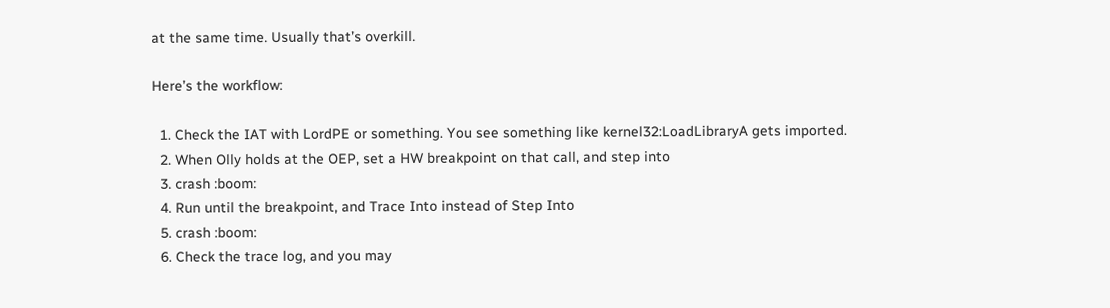at the same time. Usually that’s overkill.

Here’s the workflow:

  1. Check the IAT with LordPE or something. You see something like kernel32:LoadLibraryA gets imported.
  2. When Olly holds at the OEP, set a HW breakpoint on that call, and step into
  3. crash :boom:
  4. Run until the breakpoint, and Trace Into instead of Step Into
  5. crash :boom:
  6. Check the trace log, and you may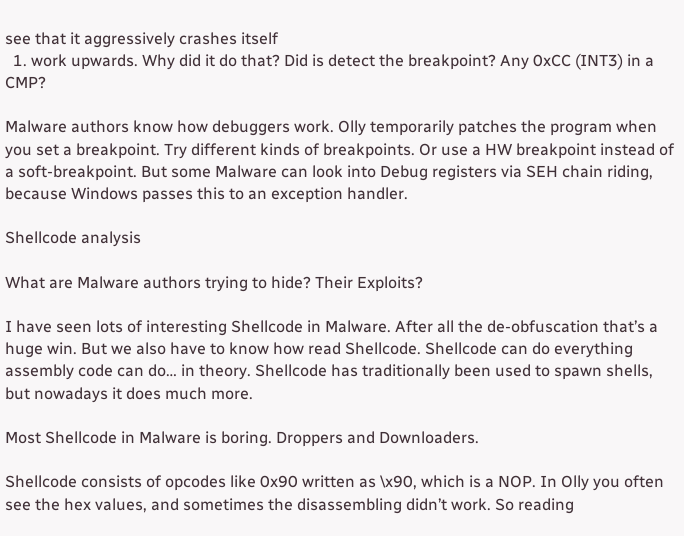see that it aggressively crashes itself
  1. work upwards. Why did it do that? Did is detect the breakpoint? Any 0xCC (INT3) in a CMP?

Malware authors know how debuggers work. Olly temporarily patches the program when you set a breakpoint. Try different kinds of breakpoints. Or use a HW breakpoint instead of a soft-breakpoint. But some Malware can look into Debug registers via SEH chain riding, because Windows passes this to an exception handler.

Shellcode analysis

What are Malware authors trying to hide? Their Exploits?

I have seen lots of interesting Shellcode in Malware. After all the de-obfuscation that’s a huge win. But we also have to know how read Shellcode. Shellcode can do everything assembly code can do… in theory. Shellcode has traditionally been used to spawn shells, but nowadays it does much more.

Most Shellcode in Malware is boring. Droppers and Downloaders.

Shellcode consists of opcodes like 0x90 written as \x90, which is a NOP. In Olly you often see the hex values, and sometimes the disassembling didn’t work. So reading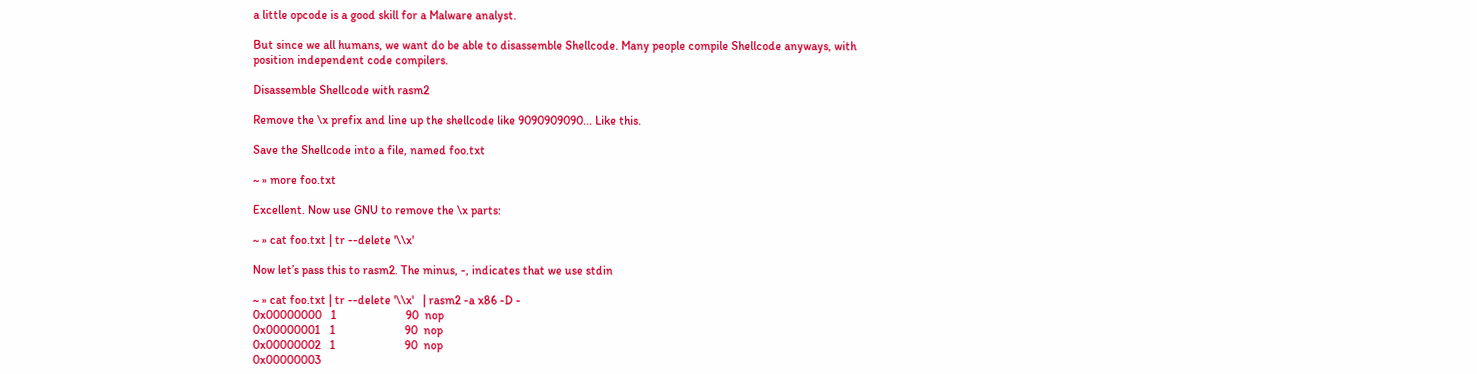a little opcode is a good skill for a Malware analyst.

But since we all humans, we want do be able to disassemble Shellcode. Many people compile Shellcode anyways, with position independent code compilers.

Disassemble Shellcode with rasm2

Remove the \x prefix and line up the shellcode like 9090909090... Like this.

Save the Shellcode into a file, named foo.txt

~ » more foo.txt

Excellent. Now use GNU to remove the \x parts:

~ » cat foo.txt | tr --delete '\\x'

Now let’s pass this to rasm2. The minus, -, indicates that we use stdin

~ » cat foo.txt | tr --delete '\\x'   | rasm2 -a x86 -D -
0x00000000   1                       90  nop
0x00000001   1                       90  nop
0x00000002   1                       90  nop
0x00000003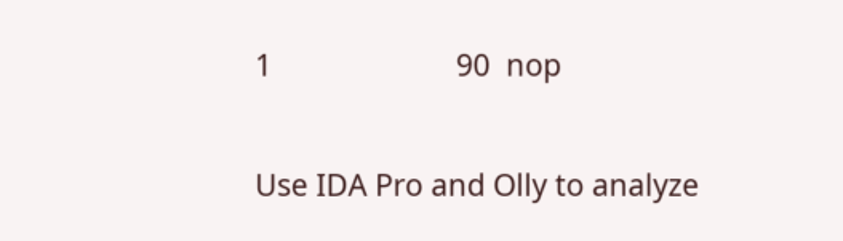1                       90  nop

Use IDA Pro and Olly to analyze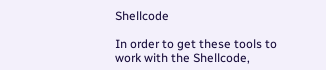Shellcode

In order to get these tools to work with the Shellcode,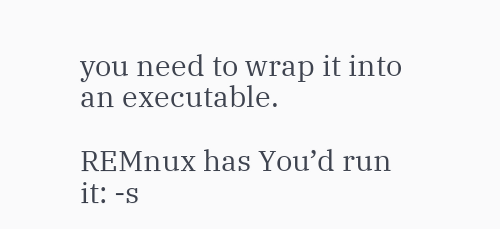you need to wrap it into an executable.

REMnux has You’d run it: -s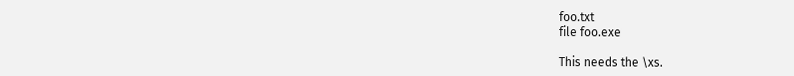foo.txt
file foo.exe

This needs the \xs.